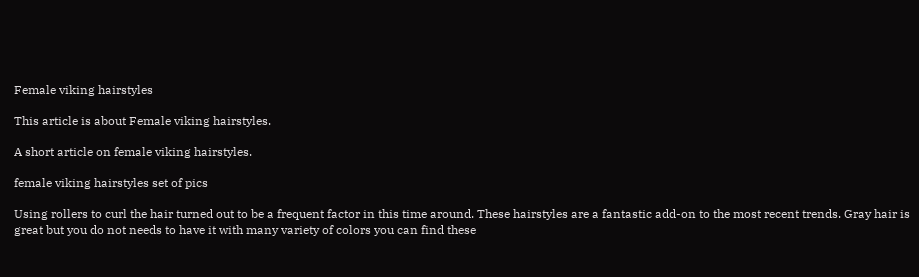Female viking hairstyles

This article is about Female viking hairstyles.

A short article on female viking hairstyles.

female viking hairstyles set of pics

Using rollers to curl the hair turned out to be a frequent factor in this time around. These hairstyles are a fantastic add-on to the most recent trends. Gray hair is great but you do not needs to have it with many variety of colors you can find these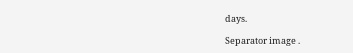days.

Separator image .